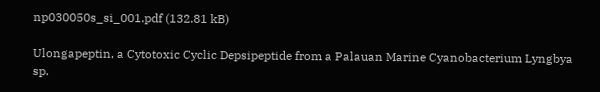np030050s_si_001.pdf (132.81 kB)

Ulongapeptin, a Cytotoxic Cyclic Depsipeptide from a Palauan Marine Cyanobacterium Lyngbya sp.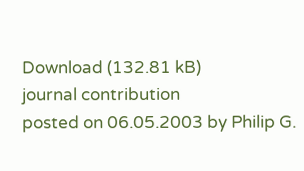Download (132.81 kB)
journal contribution
posted on 06.05.2003 by Philip G.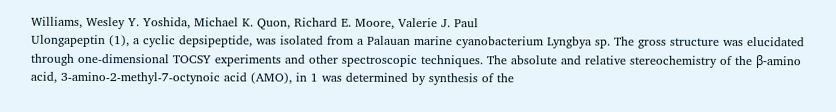Williams, Wesley Y. Yoshida, Michael K. Quon, Richard E. Moore, Valerie J. Paul
Ulongapeptin (1), a cyclic depsipeptide, was isolated from a Palauan marine cyanobacterium Lyngbya sp. The gross structure was elucidated through one-dimensional TOCSY experiments and other spectroscopic techniques. The absolute and relative stereochemistry of the β-amino acid, 3-amino-2-methyl-7-octynoic acid (AMO), in 1 was determined by synthesis of the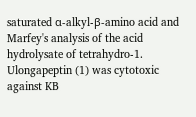saturated α-alkyl-β-amino acid and Marfey's analysis of the acid hydrolysate of tetrahydro-1. Ulongapeptin (1) was cytotoxic against KB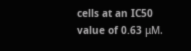cells at an IC50 value of 0.63 μM.